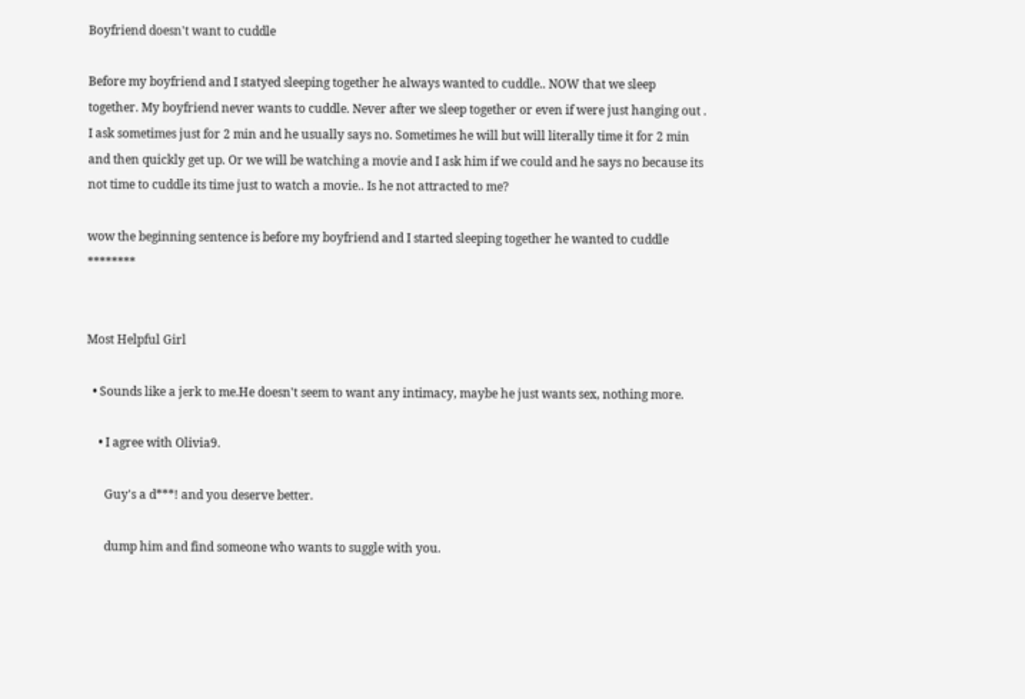Boyfriend doesn't want to cuddle

Before my boyfriend and I statyed sleeping together he always wanted to cuddle.. NOW that we sleep together. My boyfriend never wants to cuddle. Never after we sleep together or even if were just hanging out . I ask sometimes just for 2 min and he usually says no. Sometimes he will but will literally time it for 2 min and then quickly get up. Or we will be watching a movie and I ask him if we could and he says no because its not time to cuddle its time just to watch a movie.. Is he not attracted to me?

wow the beginning sentence is before my boyfriend and I started sleeping together he wanted to cuddle ********


Most Helpful Girl

  • Sounds like a jerk to me.He doesn't seem to want any intimacy, maybe he just wants sex, nothing more.

    • I agree with Olivia9.

      Guy's a d***! and you deserve better.

      dump him and find someone who wants to suggle with you.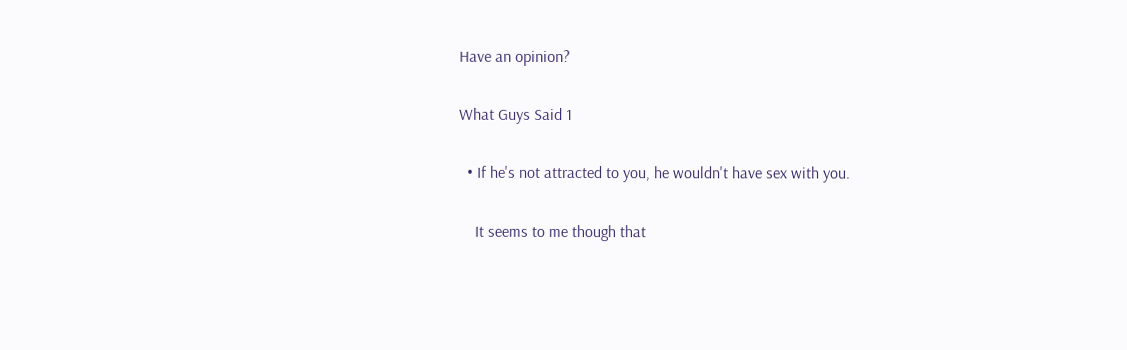Have an opinion?

What Guys Said 1

  • If he's not attracted to you, he wouldn't have sex with you.

    It seems to me though that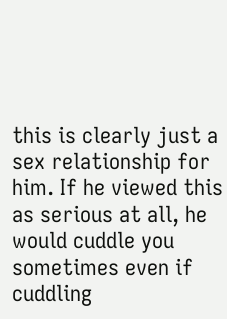this is clearly just a sex relationship for him. If he viewed this as serious at all, he would cuddle you sometimes even if cuddling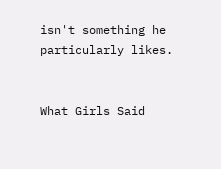isn't something he particularly likes.


What Girls Said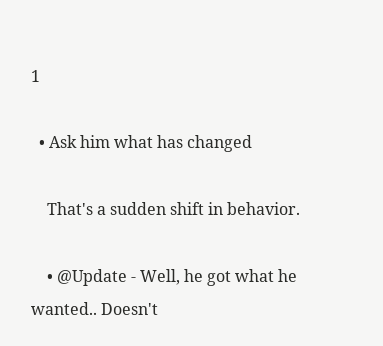1

  • Ask him what has changed

    That's a sudden shift in behavior.

    • @Update - Well, he got what he wanted.. Doesn't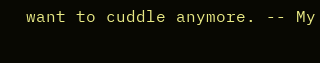want to cuddle anymore. -- My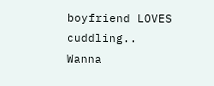boyfriend LOVES cuddling.. Wanna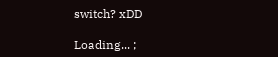switch? xDD

Loading... ;